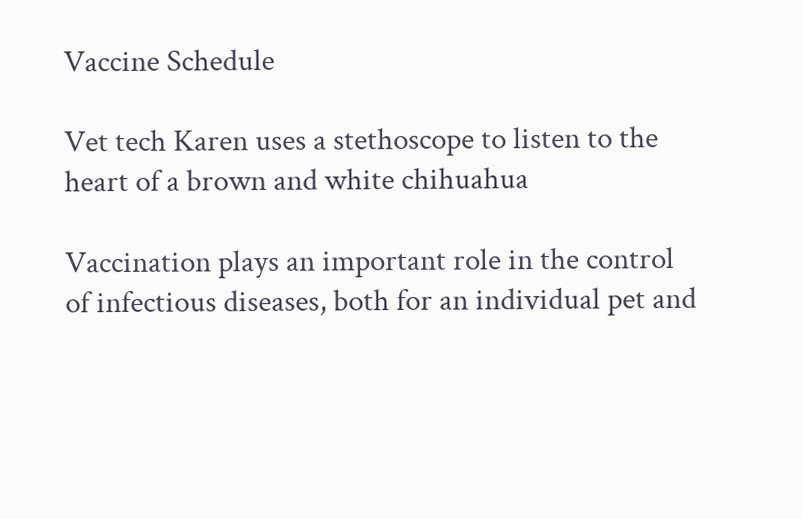Vaccine Schedule

Vet tech Karen uses a stethoscope to listen to the heart of a brown and white chihuahua

Vaccination plays an important role in the control of infectious diseases, both for an individual pet and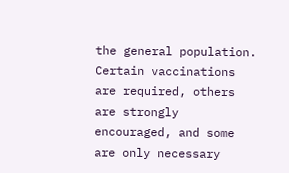the general population. Certain vaccinations are required, others are strongly encouraged, and some are only necessary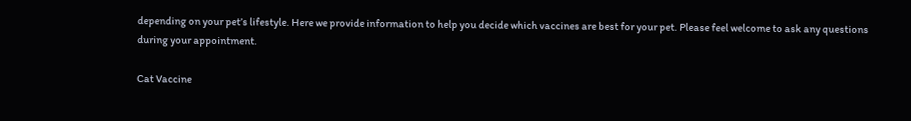depending on your pet’s lifestyle. Here we provide information to help you decide which vaccines are best for your pet. Please feel welcome to ask any questions during your appointment.

Cat Vaccine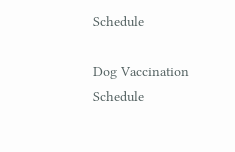Schedule

Dog Vaccination Schedule